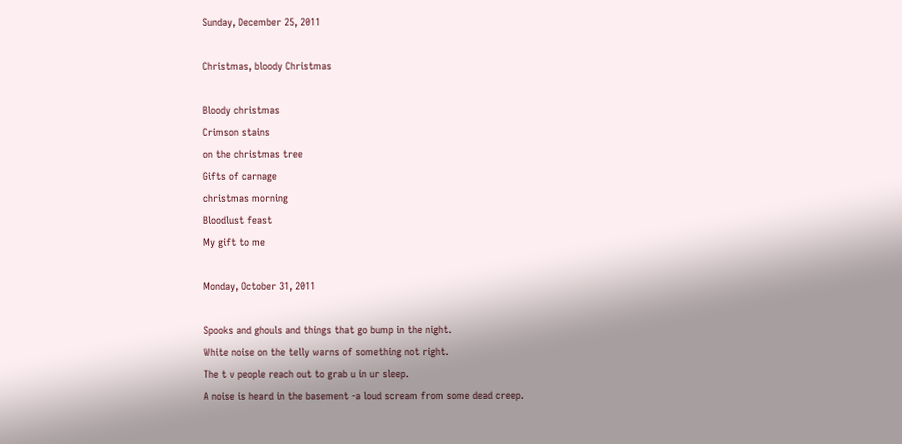Sunday, December 25, 2011

Christmas, bloody Christmas

Bloody christmas
Crimson stains
on the christmas tree
Gifts of carnage
christmas morning
Bloodlust feast
My gift to me

Monday, October 31, 2011

Spooks and ghouls and things that go bump in the night.
White noise on the telly warns of something not right.
The t v people reach out to grab u in ur sleep.
A noise is heard in the basement -a loud scream from some dead creep.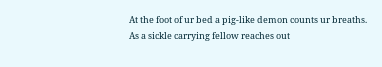At the foot of ur bed a pig-like demon counts ur breaths.
As a sickle carrying fellow reaches out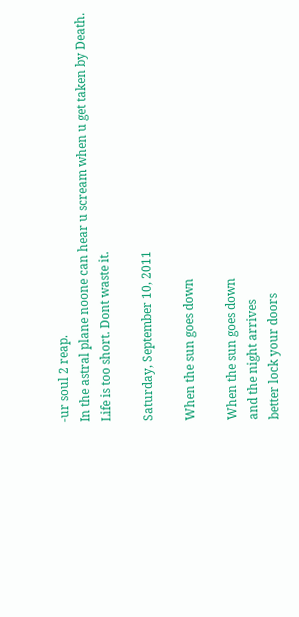-ur soul 2 reap.
In the astral plane noone can hear u scream when u get taken by Death.
Life is too short. Dont waste it.

Saturday, September 10, 2011

When the sun goes down

When the sun goes down
and the night arrives
better lock your doors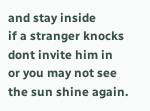and stay inside
if a stranger knocks
dont invite him in
or you may not see
the sun shine again.